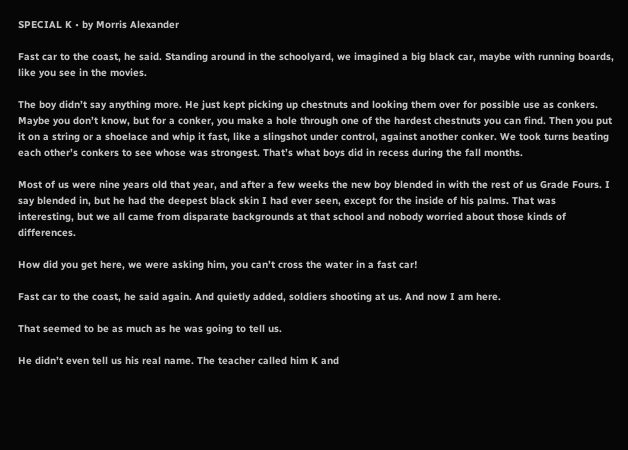SPECIAL K • by Morris Alexander

Fast car to the coast, he said. Standing around in the schoolyard, we imagined a big black car, maybe with running boards, like you see in the movies.

The boy didn’t say anything more. He just kept picking up chestnuts and looking them over for possible use as conkers. Maybe you don’t know, but for a conker, you make a hole through one of the hardest chestnuts you can find. Then you put it on a string or a shoelace and whip it fast, like a slingshot under control, against another conker. We took turns beating each other’s conkers to see whose was strongest. That’s what boys did in recess during the fall months.

Most of us were nine years old that year, and after a few weeks the new boy blended in with the rest of us Grade Fours. I say blended in, but he had the deepest black skin I had ever seen, except for the inside of his palms. That was interesting, but we all came from disparate backgrounds at that school and nobody worried about those kinds of differences.

How did you get here, we were asking him, you can’t cross the water in a fast car!

Fast car to the coast, he said again. And quietly added, soldiers shooting at us. And now I am here.

That seemed to be as much as he was going to tell us.

He didn’t even tell us his real name. The teacher called him K and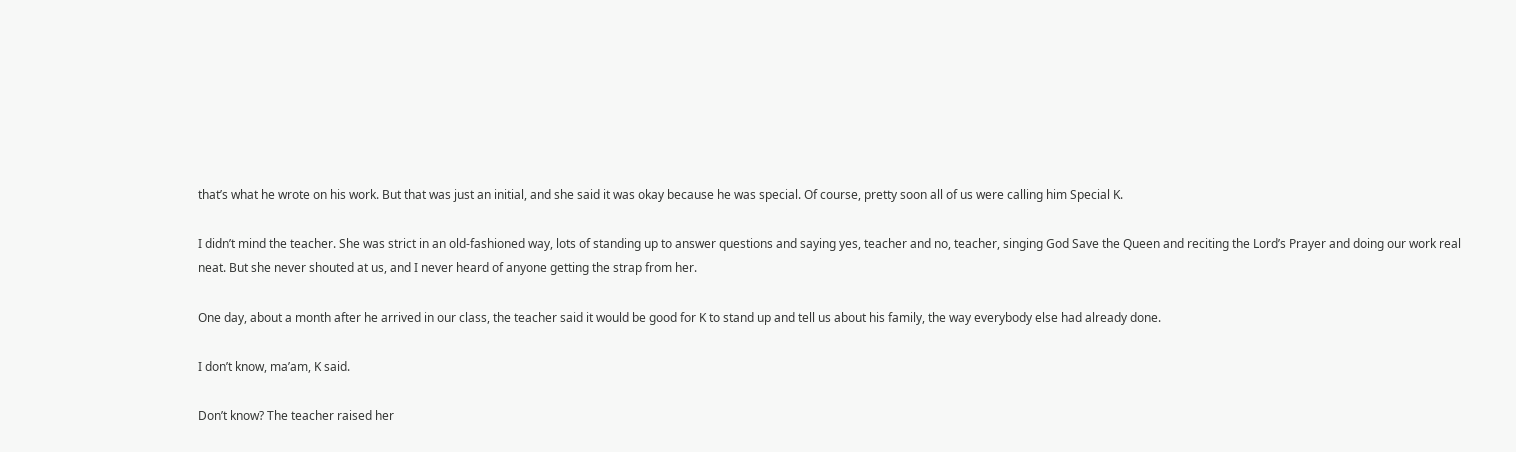that’s what he wrote on his work. But that was just an initial, and she said it was okay because he was special. Of course, pretty soon all of us were calling him Special K.

I didn’t mind the teacher. She was strict in an old-fashioned way, lots of standing up to answer questions and saying yes, teacher and no, teacher, singing God Save the Queen and reciting the Lord’s Prayer and doing our work real neat. But she never shouted at us, and I never heard of anyone getting the strap from her.

One day, about a month after he arrived in our class, the teacher said it would be good for K to stand up and tell us about his family, the way everybody else had already done.

I don’t know, ma’am, K said.

Don’t know? The teacher raised her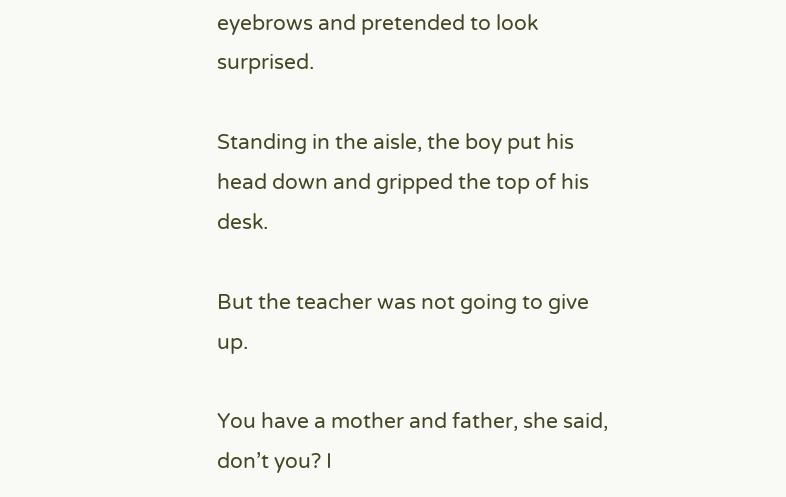eyebrows and pretended to look surprised.

Standing in the aisle, the boy put his head down and gripped the top of his desk.

But the teacher was not going to give up.

You have a mother and father, she said, don’t you? I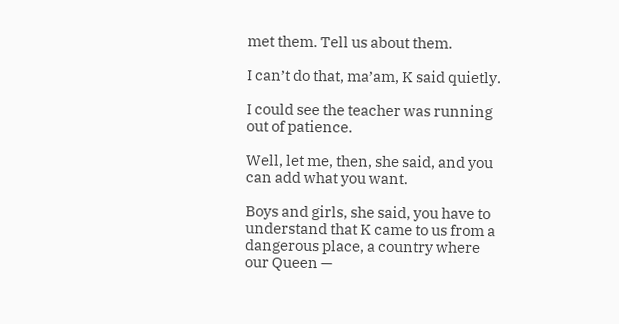met them. Tell us about them.

I can’t do that, ma’am, K said quietly.

I could see the teacher was running out of patience.

Well, let me, then, she said, and you can add what you want.

Boys and girls, she said, you have to understand that K came to us from a dangerous place, a country where our Queen —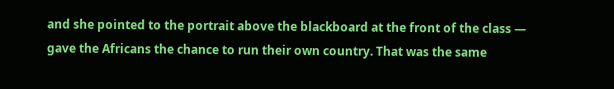and she pointed to the portrait above the blackboard at the front of the class — gave the Africans the chance to run their own country. That was the same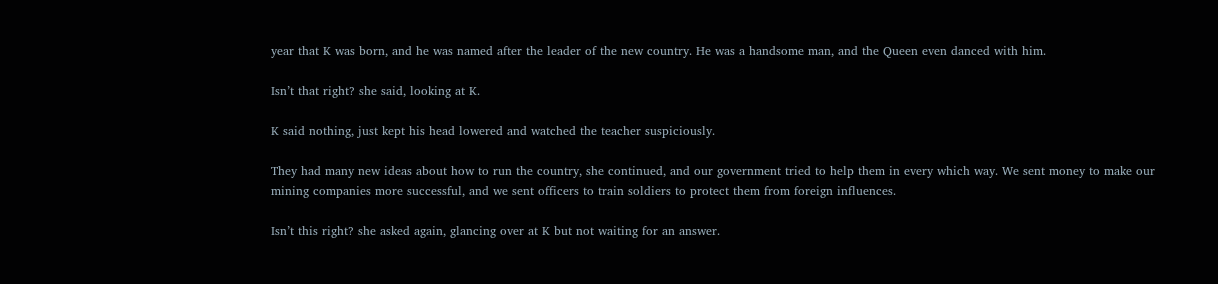year that K was born, and he was named after the leader of the new country. He was a handsome man, and the Queen even danced with him.

Isn’t that right? she said, looking at K.

K said nothing, just kept his head lowered and watched the teacher suspiciously.

They had many new ideas about how to run the country, she continued, and our government tried to help them in every which way. We sent money to make our mining companies more successful, and we sent officers to train soldiers to protect them from foreign influences.

Isn’t this right? she asked again, glancing over at K but not waiting for an answer.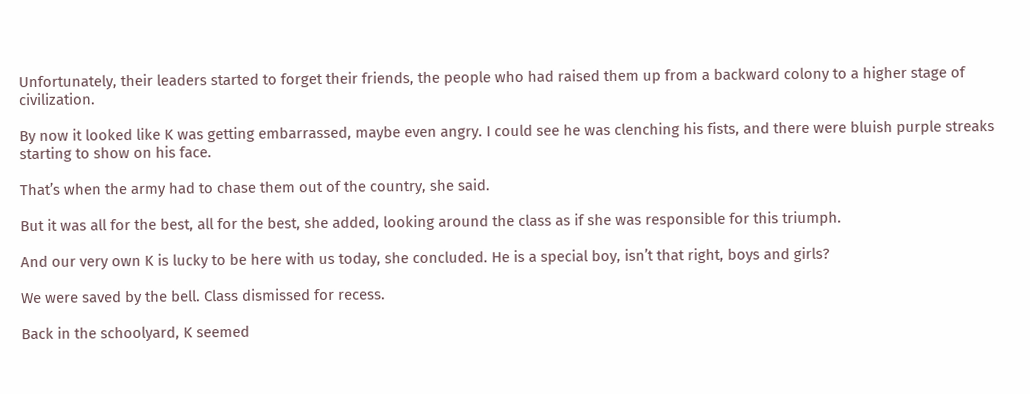Unfortunately, their leaders started to forget their friends, the people who had raised them up from a backward colony to a higher stage of civilization.

By now it looked like K was getting embarrassed, maybe even angry. I could see he was clenching his fists, and there were bluish purple streaks starting to show on his face.

That’s when the army had to chase them out of the country, she said.

But it was all for the best, all for the best, she added, looking around the class as if she was responsible for this triumph.

And our very own K is lucky to be here with us today, she concluded. He is a special boy, isn’t that right, boys and girls?

We were saved by the bell. Class dismissed for recess.

Back in the schoolyard, K seemed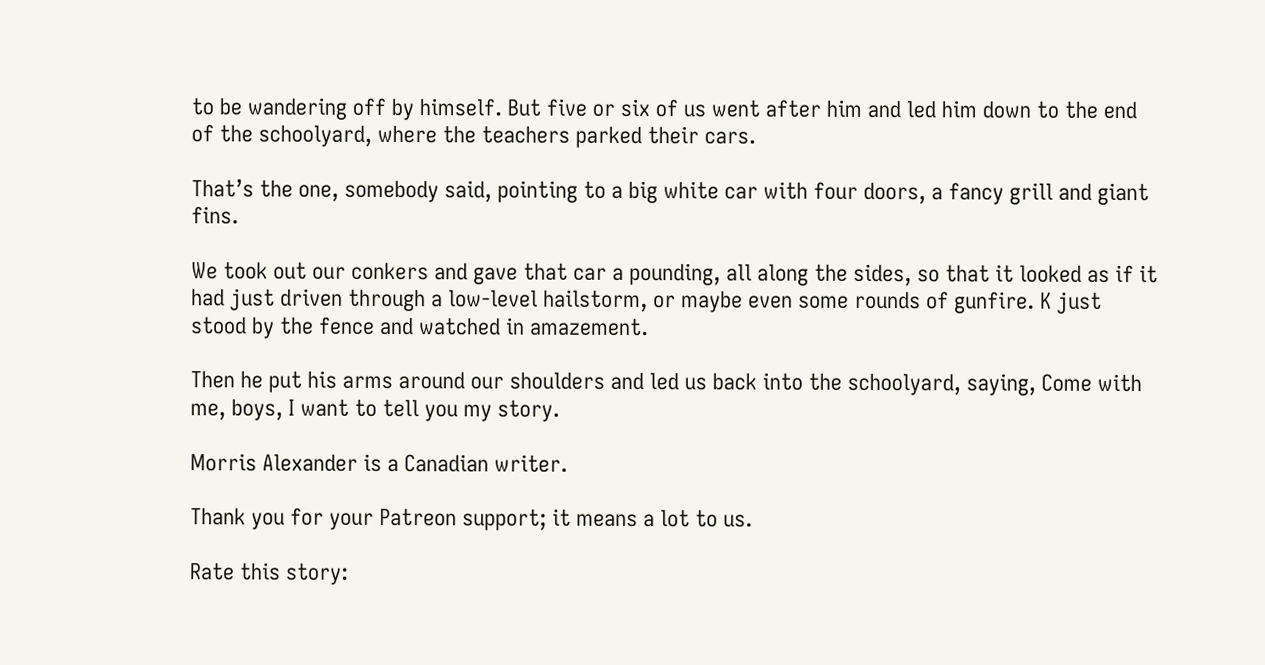to be wandering off by himself. But five or six of us went after him and led him down to the end of the schoolyard, where the teachers parked their cars.

That’s the one, somebody said, pointing to a big white car with four doors, a fancy grill and giant fins.

We took out our conkers and gave that car a pounding, all along the sides, so that it looked as if it had just driven through a low-level hailstorm, or maybe even some rounds of gunfire. K just stood by the fence and watched in amazement.

Then he put his arms around our shoulders and led us back into the schoolyard, saying, Come with me, boys, I want to tell you my story.

Morris Alexander is a Canadian writer.

Thank you for your Patreon support; it means a lot to us.

Rate this story: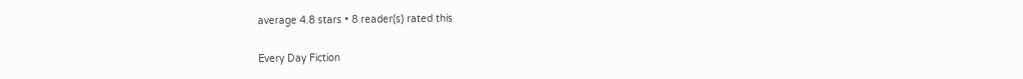average 4.8 stars • 8 reader(s) rated this

Every Day Fiction